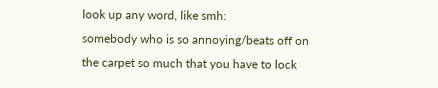look up any word, like smh:
somebody who is so annoying/beats off on the carpet so much that you have to lock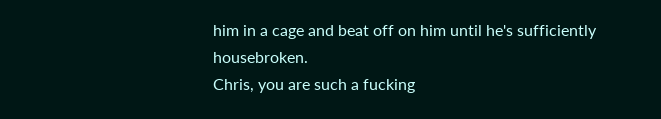him in a cage and beat off on him until he's sufficiently housebroken.
Chris, you are such a fucking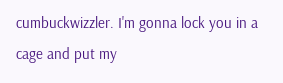cumbuckwizzler. I'm gonna lock you in a cage and put my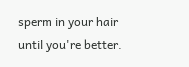sperm in your hair until you're better.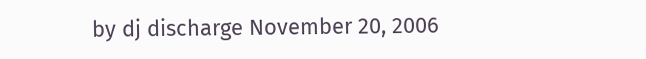by dj discharge November 20, 2006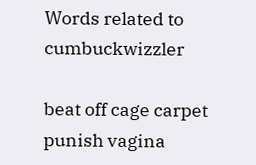Words related to cumbuckwizzler

beat off cage carpet punish vagina